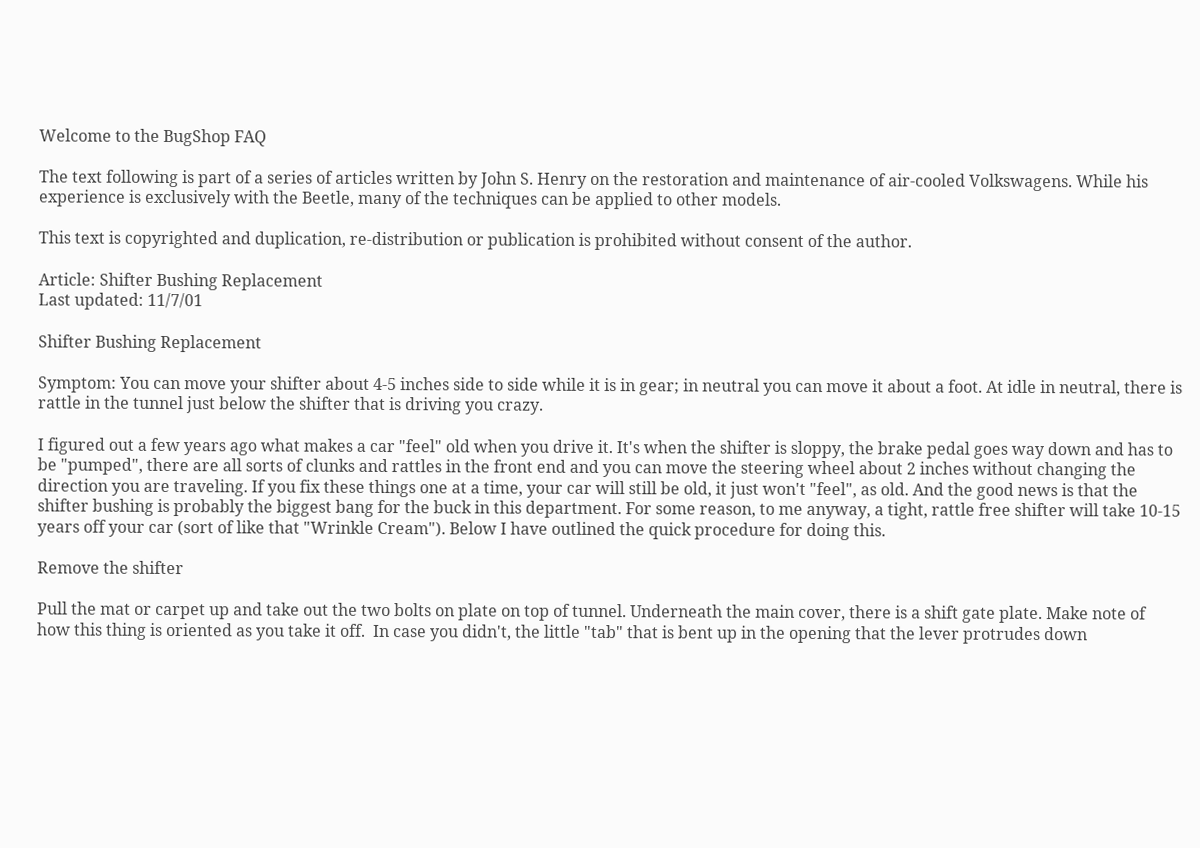Welcome to the BugShop FAQ

The text following is part of a series of articles written by John S. Henry on the restoration and maintenance of air-cooled Volkswagens. While his experience is exclusively with the Beetle, many of the techniques can be applied to other models.

This text is copyrighted and duplication, re-distribution or publication is prohibited without consent of the author.

Article: Shifter Bushing Replacement
Last updated: 11/7/01

Shifter Bushing Replacement

Symptom: You can move your shifter about 4-5 inches side to side while it is in gear; in neutral you can move it about a foot. At idle in neutral, there is rattle in the tunnel just below the shifter that is driving you crazy.

I figured out a few years ago what makes a car "feel" old when you drive it. It's when the shifter is sloppy, the brake pedal goes way down and has to be "pumped", there are all sorts of clunks and rattles in the front end and you can move the steering wheel about 2 inches without changing the direction you are traveling. If you fix these things one at a time, your car will still be old, it just won't "feel", as old. And the good news is that the shifter bushing is probably the biggest bang for the buck in this department. For some reason, to me anyway, a tight, rattle free shifter will take 10-15 years off your car (sort of like that "Wrinkle Cream"). Below I have outlined the quick procedure for doing this.

Remove the shifter

Pull the mat or carpet up and take out the two bolts on plate on top of tunnel. Underneath the main cover, there is a shift gate plate. Make note of how this thing is oriented as you take it off.  In case you didn't, the little "tab" that is bent up in the opening that the lever protrudes down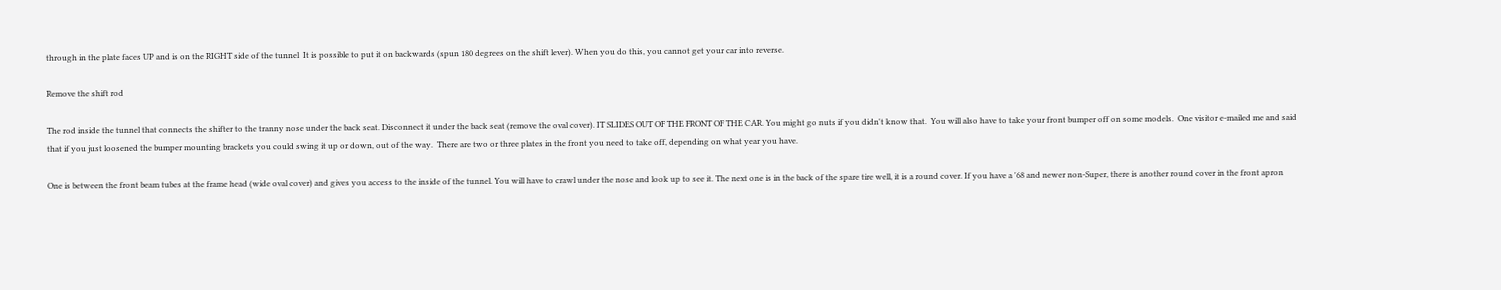through in the plate faces UP and is on the RIGHT side of the tunnel  It is possible to put it on backwards (spun 180 degrees on the shift lever). When you do this, you cannot get your car into reverse.

Remove the shift rod

The rod inside the tunnel that connects the shifter to the tranny nose under the back seat. Disconnect it under the back seat (remove the oval cover). IT SLIDES OUT OF THE FRONT OF THE CAR. You might go nuts if you didn't know that.  You will also have to take your front bumper off on some models.  One visitor e-mailed me and said that if you just loosened the bumper mounting brackets you could swing it up or down, out of the way.  There are two or three plates in the front you need to take off, depending on what year you have.

One is between the front beam tubes at the frame head (wide oval cover) and gives you access to the inside of the tunnel. You will have to crawl under the nose and look up to see it. The next one is in the back of the spare tire well, it is a round cover. If you have a '68 and newer non-Super, there is another round cover in the front apron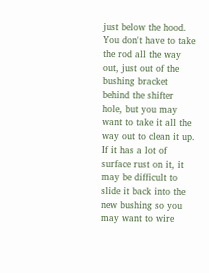just below the hood. You don't have to take the rod all the way out, just out of the bushing bracket behind the shifter hole, but you may want to take it all the way out to clean it up. If it has a lot of surface rust on it, it may be difficult to slide it back into the new bushing so you may want to wire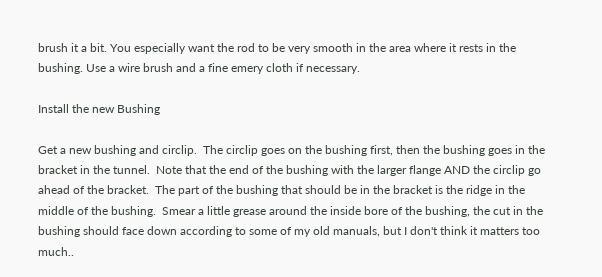brush it a bit. You especially want the rod to be very smooth in the area where it rests in the bushing. Use a wire brush and a fine emery cloth if necessary.

Install the new Bushing

Get a new bushing and circlip.  The circlip goes on the bushing first, then the bushing goes in the bracket in the tunnel.  Note that the end of the bushing with the larger flange AND the circlip go ahead of the bracket.  The part of the bushing that should be in the bracket is the ridge in the middle of the bushing.  Smear a little grease around the inside bore of the bushing, the cut in the bushing should face down according to some of my old manuals, but I don't think it matters too much..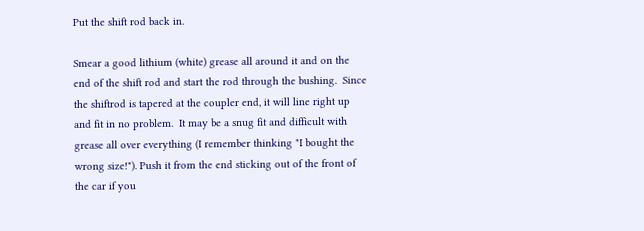Put the shift rod back in.

Smear a good lithium (white) grease all around it and on the end of the shift rod and start the rod through the bushing.  Since the shiftrod is tapered at the coupler end, it will line right up and fit in no problem.  It may be a snug fit and difficult with grease all over everything (I remember thinking "I bought the wrong size!"). Push it from the end sticking out of the front of the car if you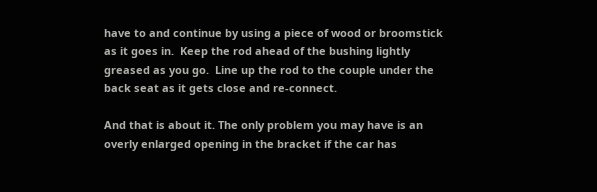have to and continue by using a piece of wood or broomstick as it goes in.  Keep the rod ahead of the bushing lightly greased as you go.  Line up the rod to the couple under the back seat as it gets close and re-connect.

And that is about it. The only problem you may have is an overly enlarged opening in the bracket if the car has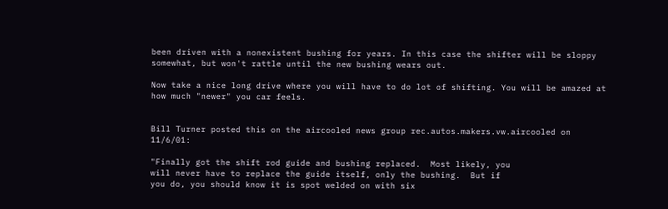been driven with a nonexistent bushing for years. In this case the shifter will be sloppy somewhat, but won't rattle until the new bushing wears out.

Now take a nice long drive where you will have to do lot of shifting. You will be amazed at how much "newer" you car feels.


Bill Turner posted this on the aircooled news group rec.autos.makers.vw.aircooled on 11/6/01:

"Finally got the shift rod guide and bushing replaced.  Most likely, you
will never have to replace the guide itself, only the bushing.  But if
you do, you should know it is spot welded on with six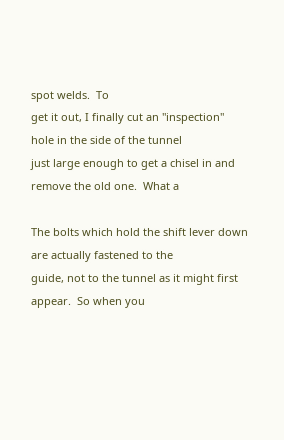spot welds.  To
get it out, I finally cut an "inspection" hole in the side of the tunnel
just large enough to get a chisel in and remove the old one.  What a

The bolts which hold the shift lever down are actually fastened to the
guide, not to the tunnel as it might first appear.  So when you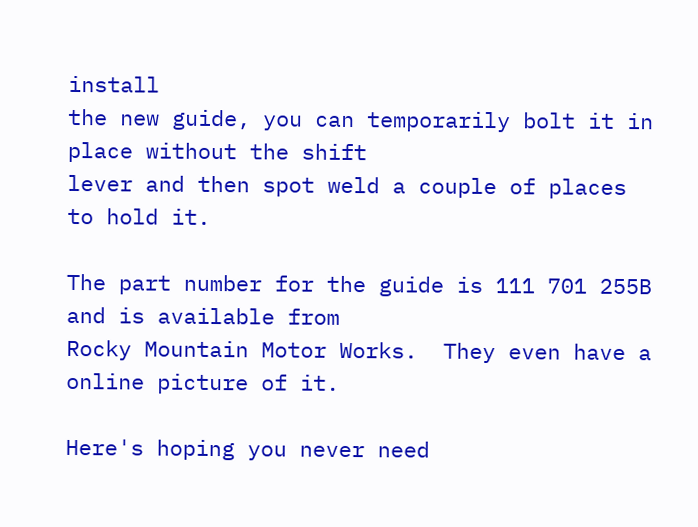install
the new guide, you can temporarily bolt it in place without the shift
lever and then spot weld a couple of places to hold it.

The part number for the guide is 111 701 255B and is available from
Rocky Mountain Motor Works.  They even have a online picture of it.

Here's hoping you never need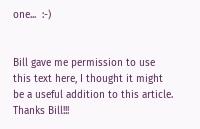one...  :-)


Bill gave me permission to use this text here, I thought it might be a useful addition to this article.  Thanks Bill!!!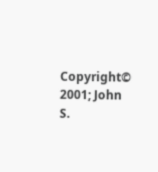Copyright© 2001; John S.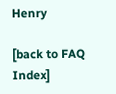Henry

[back to FAQ Index]